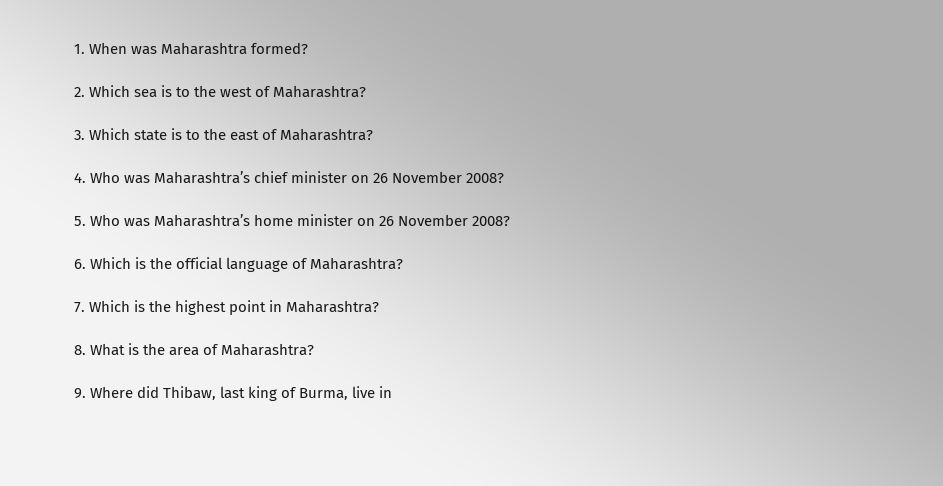1. When was Maharashtra formed?

2. Which sea is to the west of Maharashtra?

3. Which state is to the east of Maharashtra?

4. Who was Maharashtra’s chief minister on 26 November 2008?

5. Who was Maharashtra’s home minister on 26 November 2008?

6. Which is the official language of Maharashtra?

7. Which is the highest point in Maharashtra?

8. What is the area of Maharashtra?

9. Where did Thibaw, last king of Burma, live in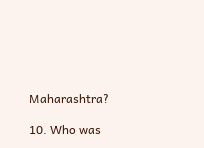Maharashtra?

10. Who was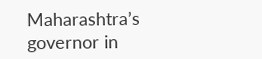Maharashtra’s governor in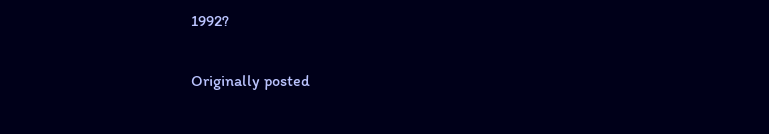1992?

Originally posted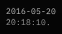2016-05-20 20:18:10.